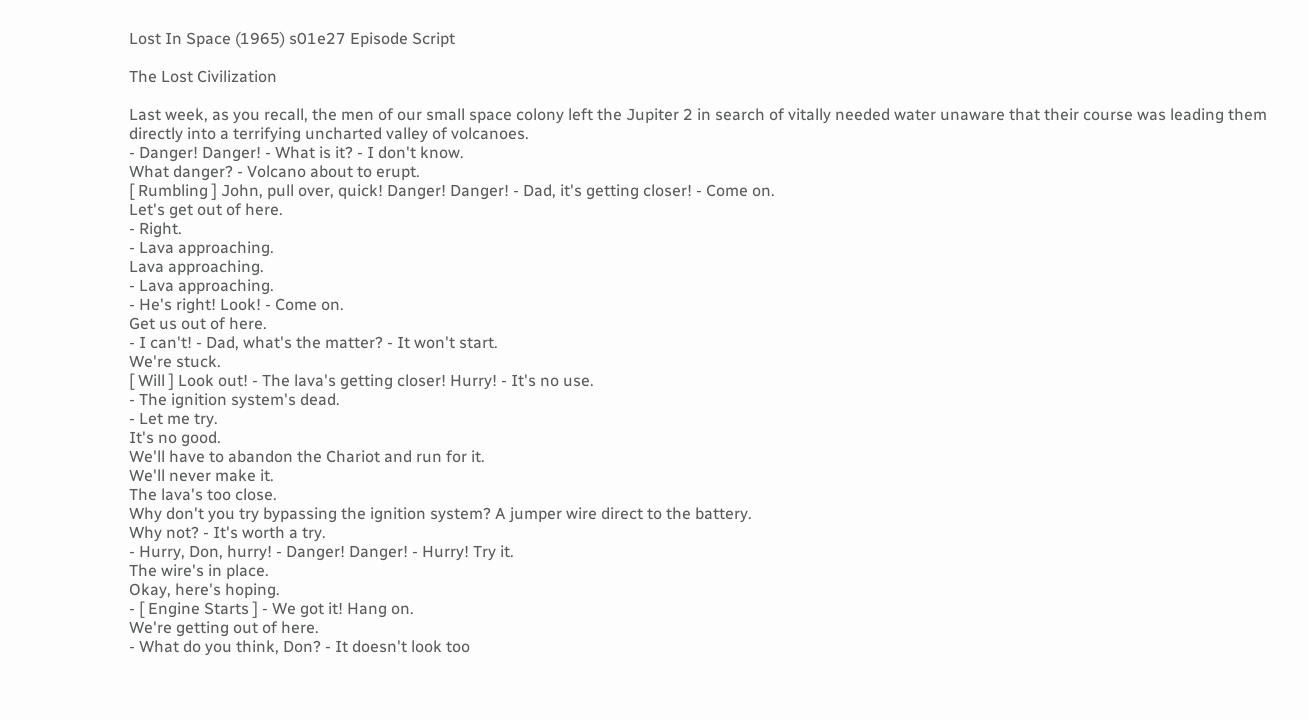Lost In Space (1965) s01e27 Episode Script

The Lost Civilization

Last week, as you recall, the men of our small space colony left the Jupiter 2 in search of vitally needed water unaware that their course was leading them directly into a terrifying uncharted valley of volcanoes.
- Danger! Danger! - What is it? - I don't know.
What danger? - Volcano about to erupt.
[ Rumbling ] John, pull over, quick! Danger! Danger! - Dad, it's getting closer! - Come on.
Let's get out of here.
- Right.
- Lava approaching.
Lava approaching.
- Lava approaching.
- He's right! Look! - Come on.
Get us out of here.
- I can't! - Dad, what's the matter? - It won't start.
We're stuck.
[ Will ] Look out! - The lava's getting closer! Hurry! - It's no use.
- The ignition system's dead.
- Let me try.
It's no good.
We'll have to abandon the Chariot and run for it.
We'll never make it.
The lava's too close.
Why don't you try bypassing the ignition system? A jumper wire direct to the battery.
Why not? - It's worth a try.
- Hurry, Don, hurry! - Danger! Danger! - Hurry! Try it.
The wire's in place.
Okay, here's hoping.
- [ Engine Starts ] - We got it! Hang on.
We're getting out of here.
- What do you think, Don? - It doesn't look too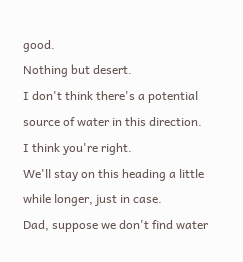good.
Nothing but desert.
I don't think there's a potential source of water in this direction.
I think you're right.
We'll stay on this heading a little while longer, just in case.
Dad, suppose we don't find water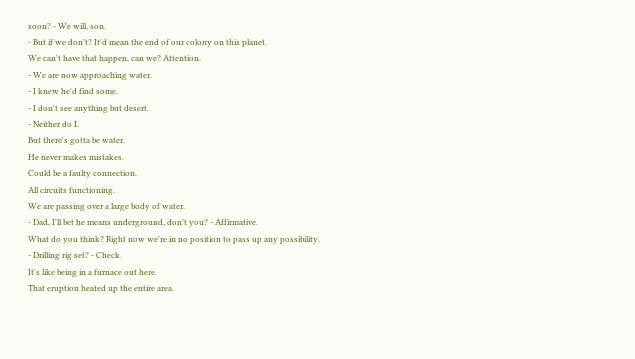soon? - We will, son.
- But if we don't? It'd mean the end of our colony on this planet.
We can't have that happen, can we? Attention.
- We are now approaching water.
- I knew he'd find some.
- I don't see anything but desert.
- Neither do I.
But there's gotta be water.
He never makes mistakes.
Could be a faulty connection.
All circuits functioning.
We are passing over a large body of water.
- Dad, I'll bet he means underground, don't you? - Affirmative.
What do you think? Right now we're in no position to pass up any possibility.
- Drilling rig set? - Check.
It's like being in a furnace out here.
That eruption heated up the entire area.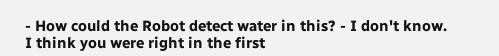- How could the Robot detect water in this? - I don't know.
I think you were right in the first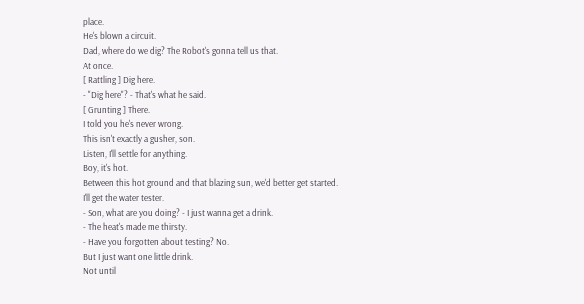place.
He's blown a circuit.
Dad, where do we dig? The Robot's gonna tell us that.
At once.
[ Rattling ] Dig here.
- "Dig here"? - That's what he said.
[ Grunting ] There.
I told you he's never wrong.
This isn't exactly a gusher, son.
Listen, I'll settle for anything.
Boy, it's hot.
Between this hot ground and that blazing sun, we'd better get started.
I'll get the water tester.
- Son, what are you doing? - I just wanna get a drink.
- The heat's made me thirsty.
- Have you forgotten about testing? No.
But I just want one little drink.
Not until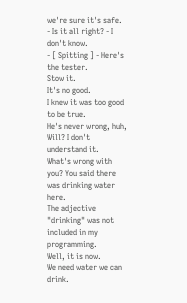we're sure it's safe.
- Is it all right? - I don't know.
- [ Spitting ] - Here's the tester.
Stow it.
It's no good.
I knew it was too good to be true.
He's never wrong, huh, Will? I don't understand it.
What's wrong with you? You said there was drinking water here.
The adjective "drinking" was not included in my programming.
Well, it is now.
We need water we can drink.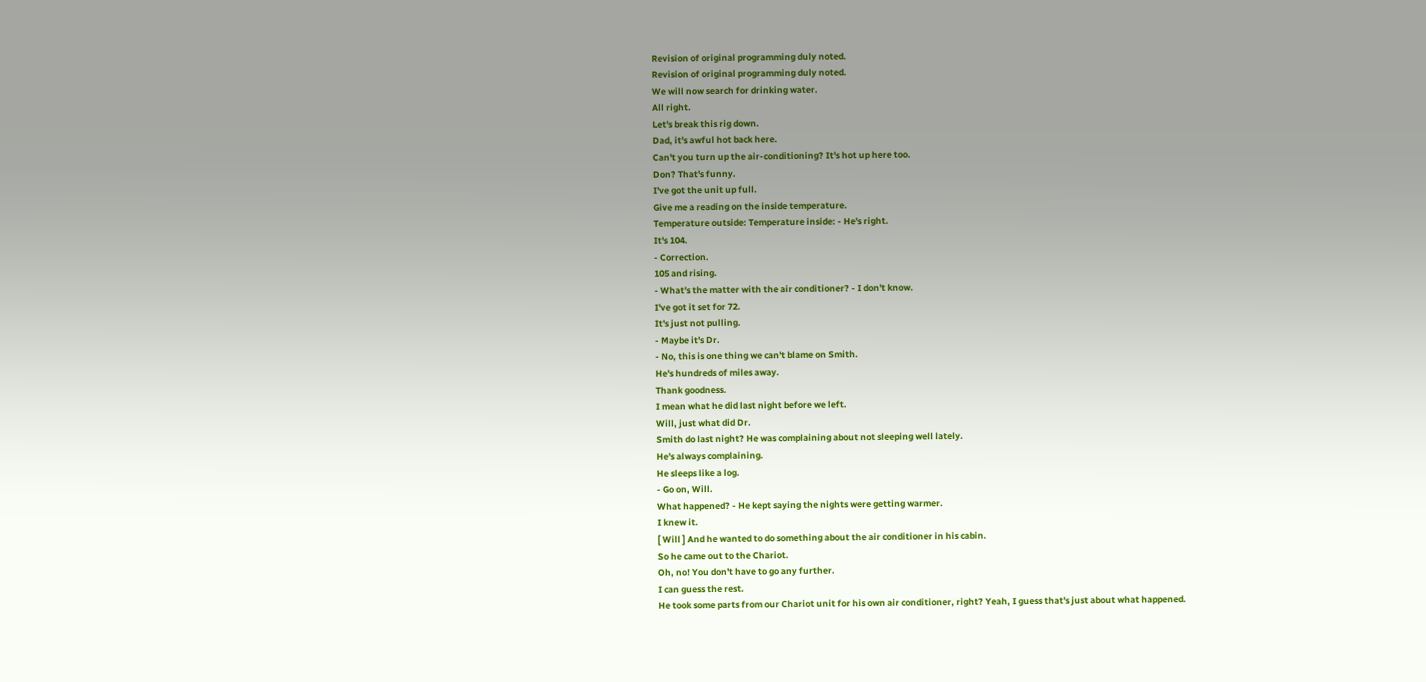Revision of original programming duly noted.
Revision of original programming duly noted.
We will now search for drinking water.
All right.
Let's break this rig down.
Dad, it's awful hot back here.
Can't you turn up the air-conditioning? It's hot up here too.
Don? That's funny.
I've got the unit up full.
Give me a reading on the inside temperature.
Temperature outside: Temperature inside: - He's right.
It's 104.
- Correction.
105 and rising.
- What's the matter with the air conditioner? - I don't know.
I've got it set for 72.
It's just not pulling.
- Maybe it's Dr.
- No, this is one thing we can't blame on Smith.
He's hundreds of miles away.
Thank goodness.
I mean what he did last night before we left.
Will, just what did Dr.
Smith do last night? He was complaining about not sleeping well lately.
He's always complaining.
He sleeps like a log.
- Go on, Will.
What happened? - He kept saying the nights were getting warmer.
I knew it.
[ Will ] And he wanted to do something about the air conditioner in his cabin.
So he came out to the Chariot.
Oh, no! You don't have to go any further.
I can guess the rest.
He took some parts from our Chariot unit for his own air conditioner, right? Yeah, I guess that's just about what happened.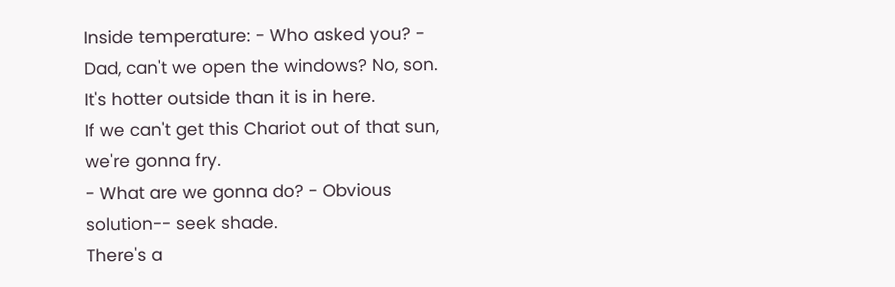Inside temperature: - Who asked you? - Dad, can't we open the windows? No, son.
It's hotter outside than it is in here.
If we can't get this Chariot out of that sun, we're gonna fry.
- What are we gonna do? - Obvious solution-- seek shade.
There's a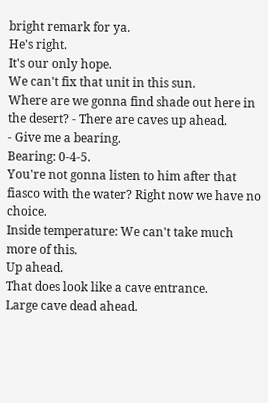bright remark for ya.
He's right.
It's our only hope.
We can't fix that unit in this sun.
Where are we gonna find shade out here in the desert? - There are caves up ahead.
- Give me a bearing.
Bearing: 0-4-5.
You're not gonna listen to him after that fiasco with the water? Right now we have no choice.
Inside temperature: We can't take much more of this.
Up ahead.
That does look like a cave entrance.
Large cave dead ahead.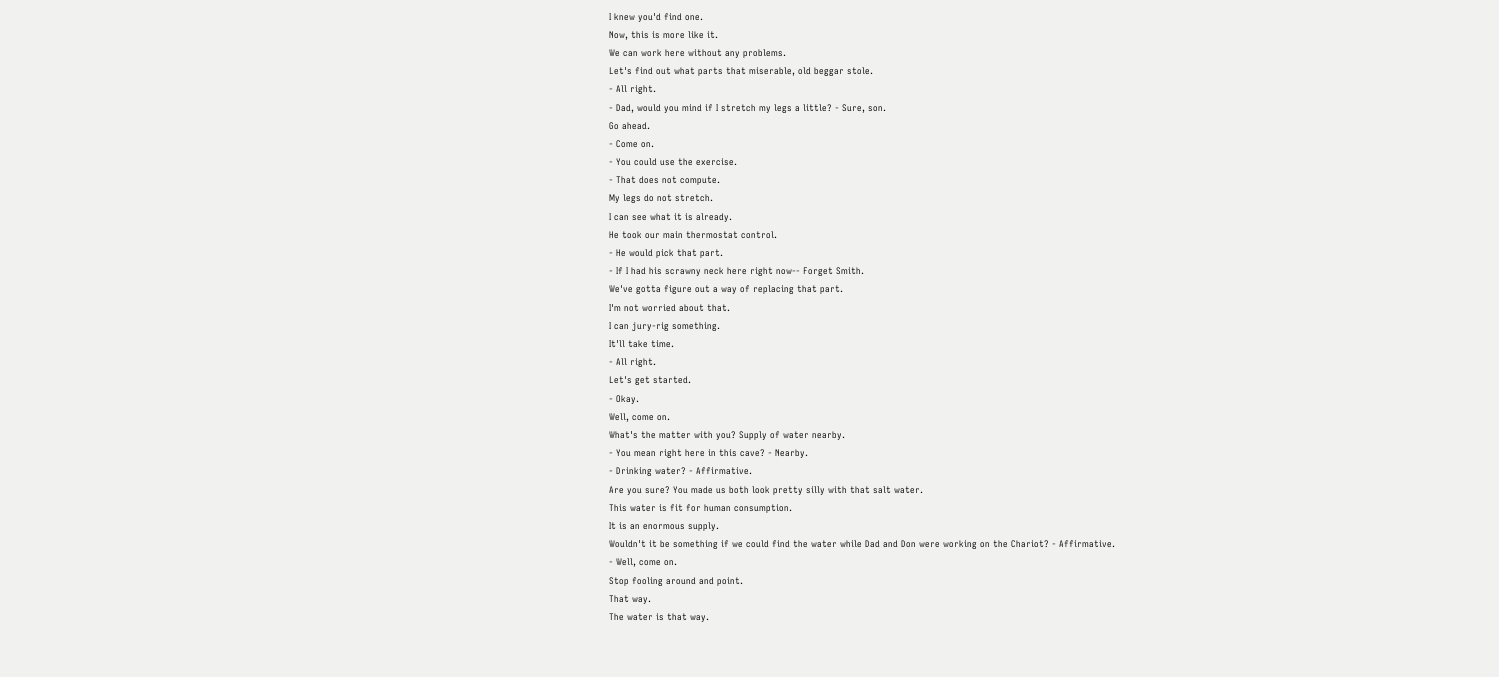I knew you'd find one.
Now, this is more like it.
We can work here without any problems.
Let's find out what parts that miserable, old beggar stole.
- All right.
- Dad, would you mind if I stretch my legs a little? - Sure, son.
Go ahead.
- Come on.
- You could use the exercise.
- That does not compute.
My legs do not stretch.
I can see what it is already.
He took our main thermostat control.
- He would pick that part.
- If I had his scrawny neck here right now-- Forget Smith.
We've gotta figure out a way of replacing that part.
I'm not worried about that.
I can jury-rig something.
It'll take time.
- All right.
Let's get started.
- Okay.
Well, come on.
What's the matter with you? Supply of water nearby.
- You mean right here in this cave? - Nearby.
- Drinking water? - Affirmative.
Are you sure? You made us both look pretty silly with that salt water.
This water is fit for human consumption.
It is an enormous supply.
Wouldn't it be something if we could find the water while Dad and Don were working on the Chariot? - Affirmative.
- Well, come on.
Stop fooling around and point.
That way.
The water is that way.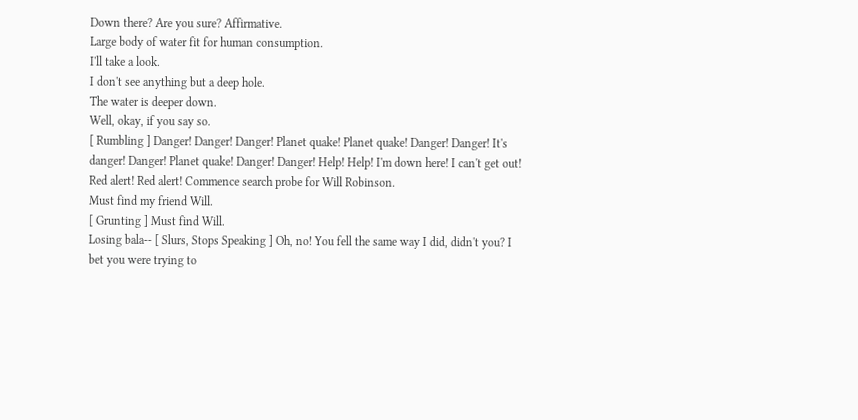Down there? Are you sure? Affirmative.
Large body of water fit for human consumption.
I'll take a look.
I don't see anything but a deep hole.
The water is deeper down.
Well, okay, if you say so.
[ Rumbling ] Danger! Danger! Danger! Planet quake! Planet quake! Danger! Danger! It's danger! Danger! Planet quake! Danger! Danger! Help! Help! I'm down here! I can't get out! Red alert! Red alert! Commence search probe for Will Robinson.
Must find my friend Will.
[ Grunting ] Must find Will.
Losing bala-- [ Slurs, Stops Speaking ] Oh, no! You fell the same way I did, didn't you? I bet you were trying to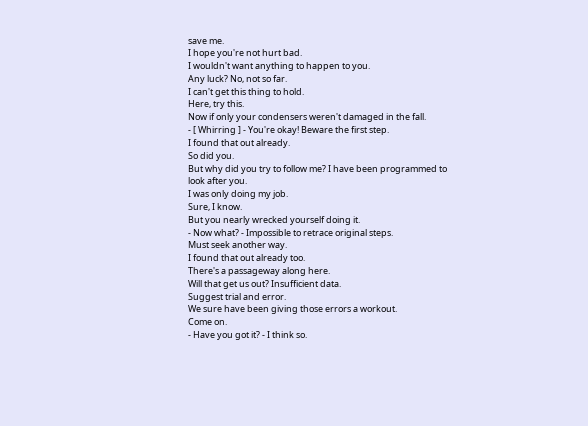save me.
I hope you're not hurt bad.
I wouldn't want anything to happen to you.
Any luck? No, not so far.
I can't get this thing to hold.
Here, try this.
Now if only your condensers weren't damaged in the fall.
- [ Whirring ] - You're okay! Beware the first step.
I found that out already.
So did you.
But why did you try to follow me? I have been programmed to look after you.
I was only doing my job.
Sure, I know.
But you nearly wrecked yourself doing it.
- Now what? - Impossible to retrace original steps.
Must seek another way.
I found that out already too.
There's a passageway along here.
Will that get us out? Insufficient data.
Suggest trial and error.
We sure have been giving those errors a workout.
Come on.
- Have you got it? - I think so.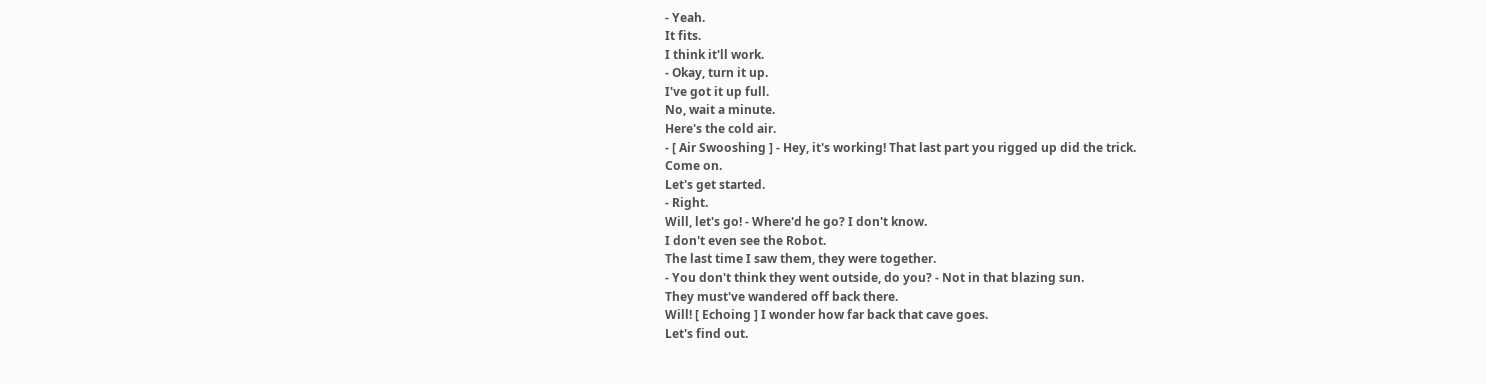- Yeah.
It fits.
I think it'll work.
- Okay, turn it up.
I've got it up full.
No, wait a minute.
Here's the cold air.
- [ Air Swooshing ] - Hey, it's working! That last part you rigged up did the trick.
Come on.
Let's get started.
- Right.
Will, let's go! - Where'd he go? I don't know.
I don't even see the Robot.
The last time I saw them, they were together.
- You don't think they went outside, do you? - Not in that blazing sun.
They must've wandered off back there.
Will! [ Echoing ] I wonder how far back that cave goes.
Let's find out.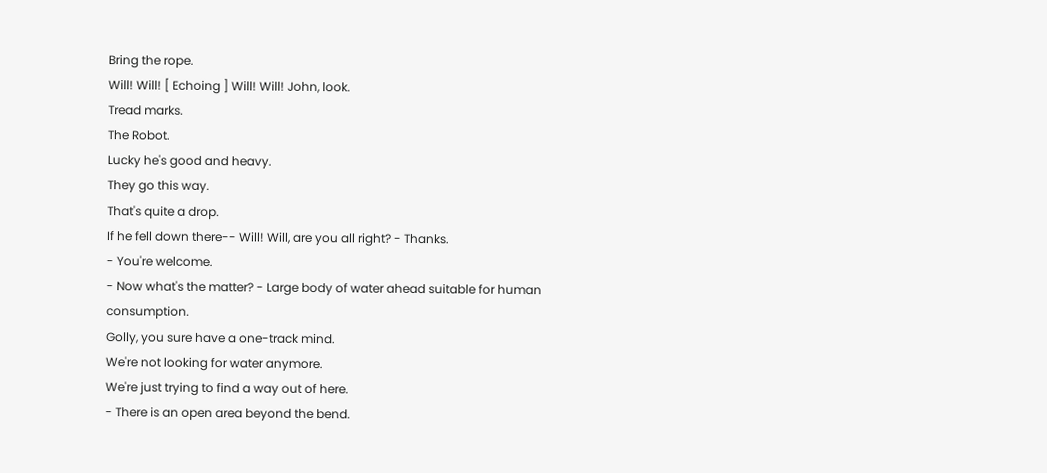Bring the rope.
Will! Will! [ Echoing ] Will! Will! John, look.
Tread marks.
The Robot.
Lucky he's good and heavy.
They go this way.
That's quite a drop.
If he fell down there-- Will! Will, are you all right? - Thanks.
- You're welcome.
- Now what's the matter? - Large body of water ahead suitable for human consumption.
Golly, you sure have a one-track mind.
We're not looking for water anymore.
We're just trying to find a way out of here.
- There is an open area beyond the bend.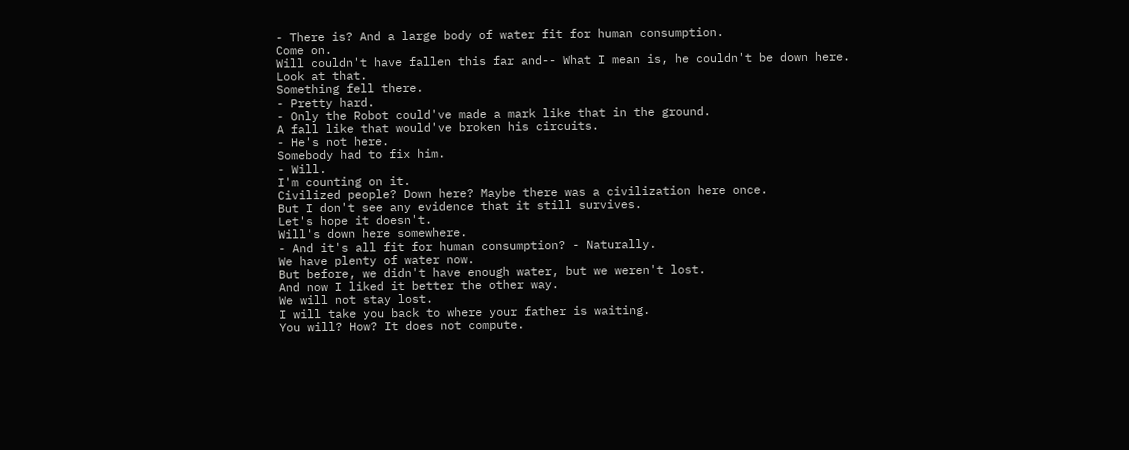- There is? And a large body of water fit for human consumption.
Come on.
Will couldn't have fallen this far and-- What I mean is, he couldn't be down here.
Look at that.
Something fell there.
- Pretty hard.
- Only the Robot could've made a mark like that in the ground.
A fall like that would've broken his circuits.
- He's not here.
Somebody had to fix him.
- Will.
I'm counting on it.
Civilized people? Down here? Maybe there was a civilization here once.
But I don't see any evidence that it still survives.
Let's hope it doesn't.
Will's down here somewhere.
- And it's all fit for human consumption? - Naturally.
We have plenty of water now.
But before, we didn't have enough water, but we weren't lost.
And now I liked it better the other way.
We will not stay lost.
I will take you back to where your father is waiting.
You will? How? It does not compute.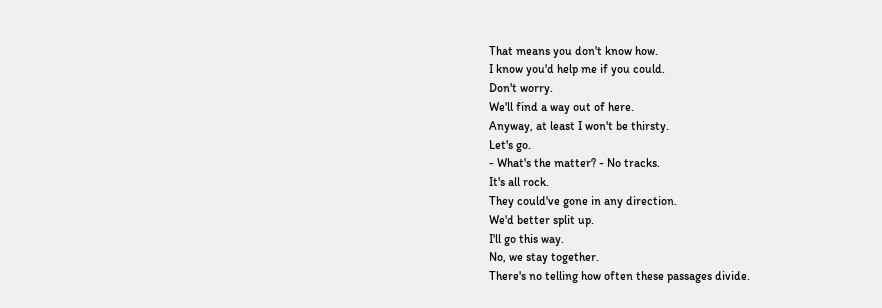That means you don't know how.
I know you'd help me if you could.
Don't worry.
We'll find a way out of here.
Anyway, at least I won't be thirsty.
Let's go.
- What's the matter? - No tracks.
It's all rock.
They could've gone in any direction.
We'd better split up.
I'll go this way.
No, we stay together.
There's no telling how often these passages divide.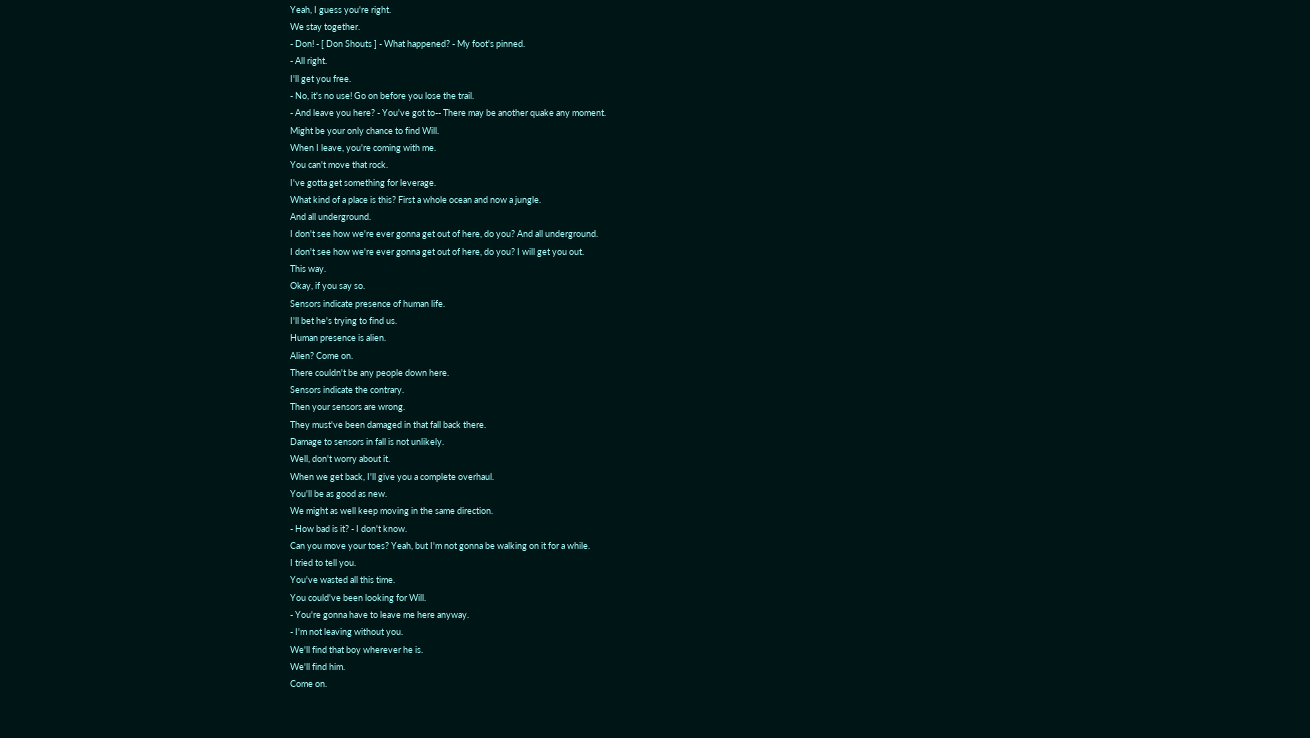Yeah, I guess you're right.
We stay together.
- Don! - [ Don Shouts ] - What happened? - My foot's pinned.
- All right.
I'll get you free.
- No, it's no use! Go on before you lose the trail.
- And leave you here? - You've got to-- There may be another quake any moment.
Might be your only chance to find Will.
When I leave, you're coming with me.
You can't move that rock.
I've gotta get something for leverage.
What kind of a place is this? First a whole ocean and now a jungle.
And all underground.
I don't see how we're ever gonna get out of here, do you? And all underground.
I don't see how we're ever gonna get out of here, do you? I will get you out.
This way.
Okay, if you say so.
Sensors indicate presence of human life.
I'll bet he's trying to find us.
Human presence is alien.
Alien? Come on.
There couldn't be any people down here.
Sensors indicate the contrary.
Then your sensors are wrong.
They must've been damaged in that fall back there.
Damage to sensors in fall is not unlikely.
Well, don't worry about it.
When we get back, I'll give you a complete overhaul.
You'll be as good as new.
We might as well keep moving in the same direction.
- How bad is it? - I don't know.
Can you move your toes? Yeah, but I'm not gonna be walking on it for a while.
I tried to tell you.
You've wasted all this time.
You could've been looking for Will.
- You're gonna have to leave me here anyway.
- I'm not leaving without you.
We'll find that boy wherever he is.
We'll find him.
Come on.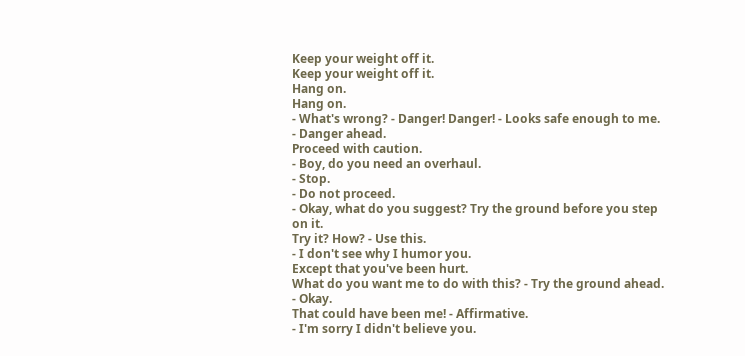Keep your weight off it.
Keep your weight off it.
Hang on.
Hang on.
- What's wrong? - Danger! Danger! - Looks safe enough to me.
- Danger ahead.
Proceed with caution.
- Boy, do you need an overhaul.
- Stop.
- Do not proceed.
- Okay, what do you suggest? Try the ground before you step on it.
Try it? How? - Use this.
- I don't see why I humor you.
Except that you've been hurt.
What do you want me to do with this? - Try the ground ahead.
- Okay.
That could have been me! - Affirmative.
- I'm sorry I didn't believe you.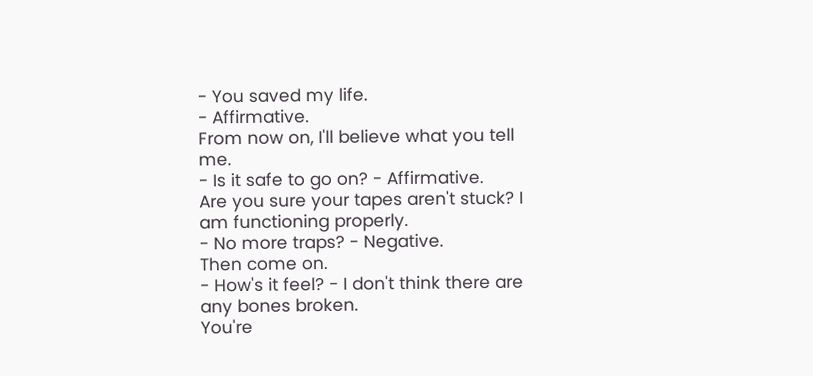- You saved my life.
- Affirmative.
From now on, I'll believe what you tell me.
- Is it safe to go on? - Affirmative.
Are you sure your tapes aren't stuck? I am functioning properly.
- No more traps? - Negative.
Then come on.
- How's it feel? - I don't think there are any bones broken.
You're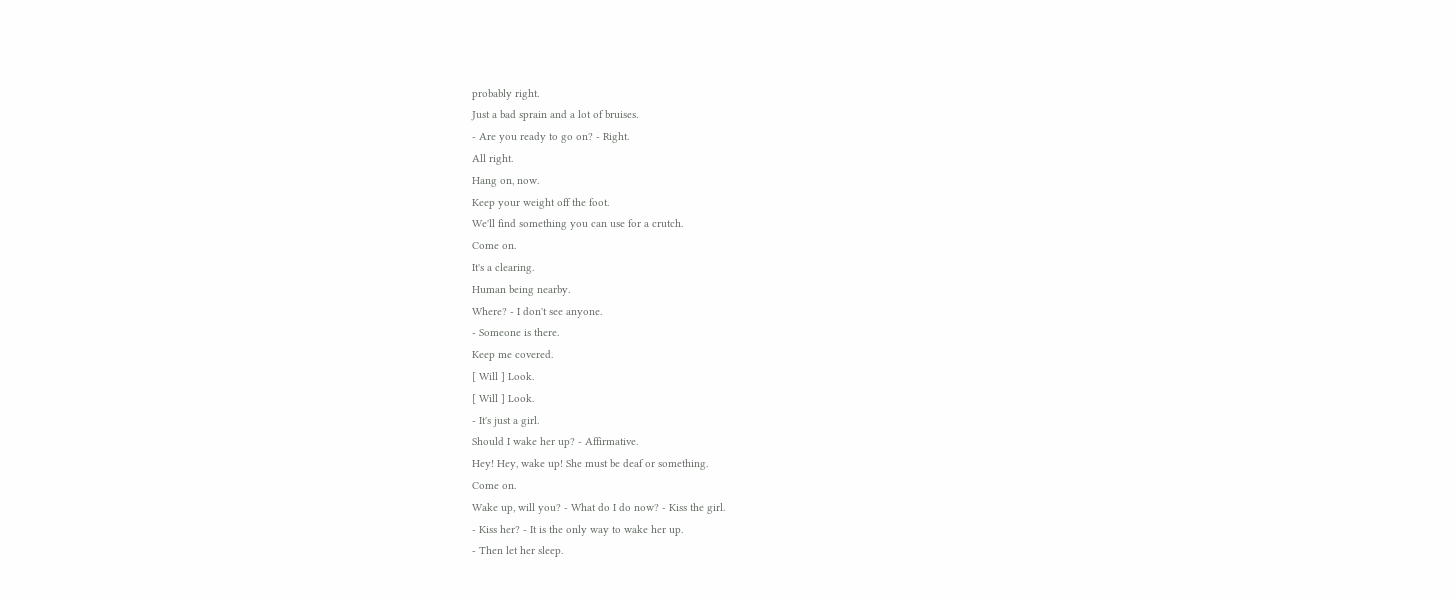probably right.
Just a bad sprain and a lot of bruises.
- Are you ready to go on? - Right.
All right.
Hang on, now.
Keep your weight off the foot.
We'll find something you can use for a crutch.
Come on.
It's a clearing.
Human being nearby.
Where? - I don't see anyone.
- Someone is there.
Keep me covered.
[ Will ] Look.
[ Will ] Look.
- It's just a girl.
Should I wake her up? - Affirmative.
Hey! Hey, wake up! She must be deaf or something.
Come on.
Wake up, will you? - What do I do now? - Kiss the girl.
- Kiss her? - It is the only way to wake her up.
- Then let her sleep.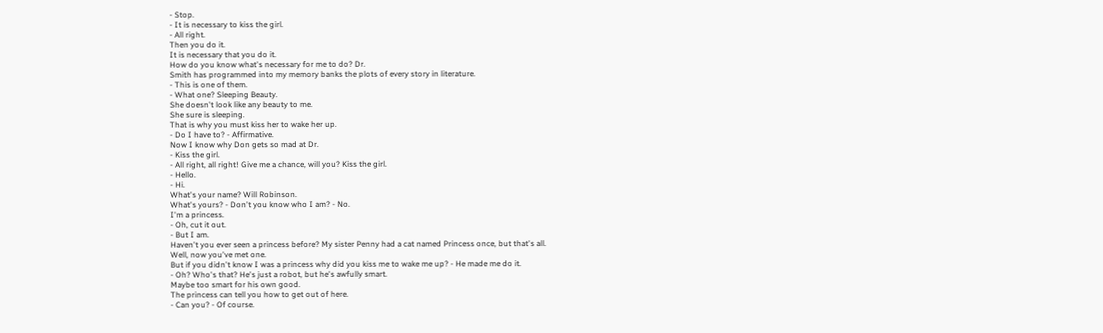- Stop.
- It is necessary to kiss the girl.
- All right.
Then you do it.
It is necessary that you do it.
How do you know what's necessary for me to do? Dr.
Smith has programmed into my memory banks the plots of every story in literature.
- This is one of them.
- What one? Sleeping Beauty.
She doesn't look like any beauty to me.
She sure is sleeping.
That is why you must kiss her to wake her up.
- Do I have to? - Affirmative.
Now I know why Don gets so mad at Dr.
- Kiss the girl.
- All right, all right! Give me a chance, will you? Kiss the girl.
- Hello.
- Hi.
What's your name? Will Robinson.
What's yours? - Don't you know who I am? - No.
I'm a princess.
- Oh, cut it out.
- But I am.
Haven't you ever seen a princess before? My sister Penny had a cat named Princess once, but that's all.
Well, now you've met one.
But if you didn't know I was a princess why did you kiss me to wake me up? - He made me do it.
- Oh? Who's that? He's just a robot, but he's awfully smart.
Maybe too smart for his own good.
The princess can tell you how to get out of here.
- Can you? - Of course.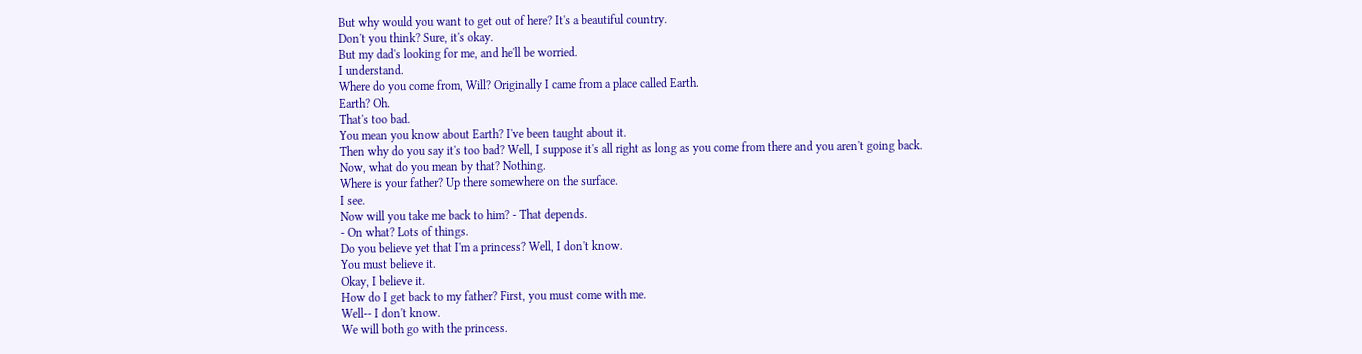But why would you want to get out of here? It's a beautiful country.
Don't you think? Sure, it's okay.
But my dad's looking for me, and he'll be worried.
I understand.
Where do you come from, Will? Originally I came from a place called Earth.
Earth? Oh.
That's too bad.
You mean you know about Earth? I've been taught about it.
Then why do you say it's too bad? Well, I suppose it's all right as long as you come from there and you aren't going back.
Now, what do you mean by that? Nothing.
Where is your father? Up there somewhere on the surface.
I see.
Now will you take me back to him? - That depends.
- On what? Lots of things.
Do you believe yet that I'm a princess? Well, I don't know.
You must believe it.
Okay, I believe it.
How do I get back to my father? First, you must come with me.
Well-- I don't know.
We will both go with the princess.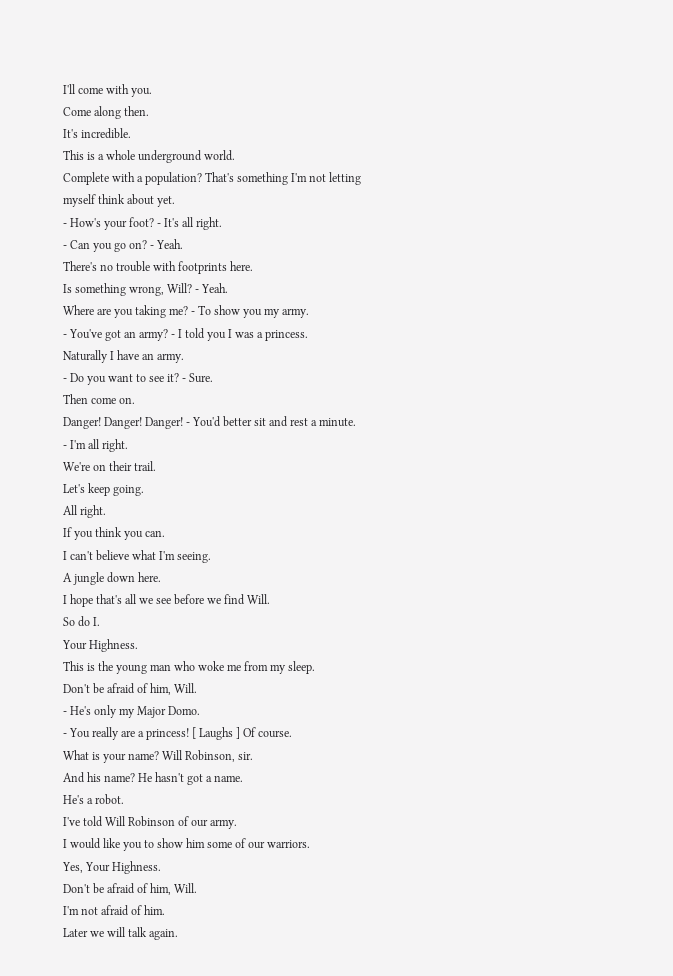I'll come with you.
Come along then.
It's incredible.
This is a whole underground world.
Complete with a population? That's something I'm not letting myself think about yet.
- How's your foot? - It's all right.
- Can you go on? - Yeah.
There's no trouble with footprints here.
Is something wrong, Will? - Yeah.
Where are you taking me? - To show you my army.
- You've got an army? - I told you I was a princess.
Naturally I have an army.
- Do you want to see it? - Sure.
Then come on.
Danger! Danger! Danger! - You'd better sit and rest a minute.
- I'm all right.
We're on their trail.
Let's keep going.
All right.
If you think you can.
I can't believe what I'm seeing.
A jungle down here.
I hope that's all we see before we find Will.
So do I.
Your Highness.
This is the young man who woke me from my sleep.
Don't be afraid of him, Will.
- He's only my Major Domo.
- You really are a princess! [ Laughs ] Of course.
What is your name? Will Robinson, sir.
And his name? He hasn't got a name.
He's a robot.
I've told Will Robinson of our army.
I would like you to show him some of our warriors.
Yes, Your Highness.
Don't be afraid of him, Will.
I'm not afraid of him.
Later we will talk again.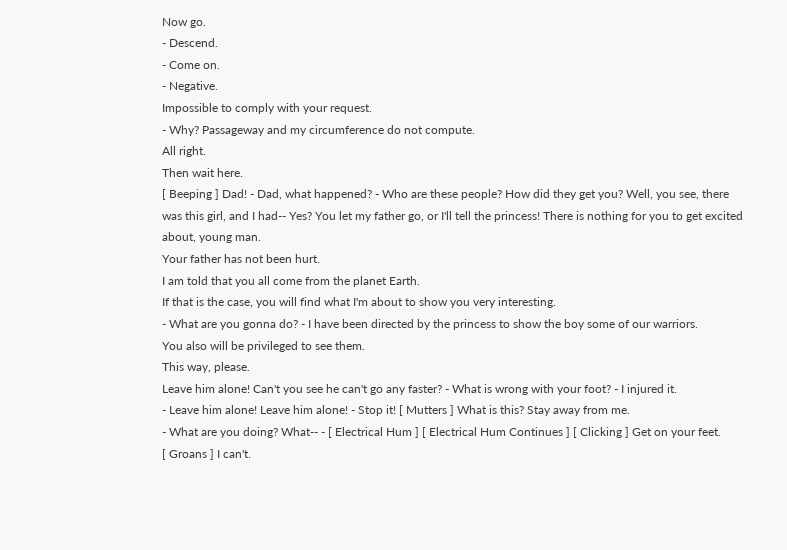Now go.
- Descend.
- Come on.
- Negative.
Impossible to comply with your request.
- Why? Passageway and my circumference do not compute.
All right.
Then wait here.
[ Beeping ] Dad! - Dad, what happened? - Who are these people? How did they get you? Well, you see, there was this girl, and I had-- Yes? You let my father go, or I'll tell the princess! There is nothing for you to get excited about, young man.
Your father has not been hurt.
I am told that you all come from the planet Earth.
If that is the case, you will find what I'm about to show you very interesting.
- What are you gonna do? - I have been directed by the princess to show the boy some of our warriors.
You also will be privileged to see them.
This way, please.
Leave him alone! Can't you see he can't go any faster? - What is wrong with your foot? - I injured it.
- Leave him alone! Leave him alone! - Stop it! [ Mutters ] What is this? Stay away from me.
- What are you doing? What-- - [ Electrical Hum ] [ Electrical Hum Continues ] [ Clicking ] Get on your feet.
[ Groans ] I can't.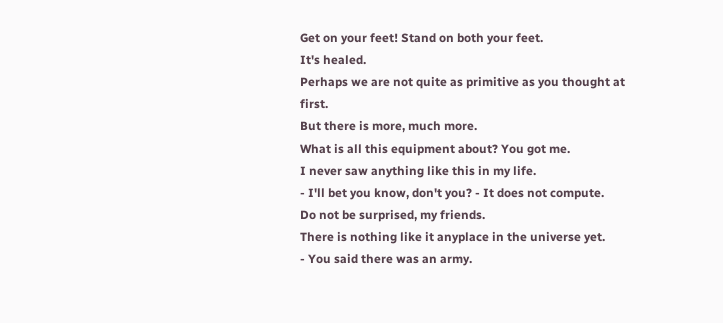Get on your feet! Stand on both your feet.
It's healed.
Perhaps we are not quite as primitive as you thought at first.
But there is more, much more.
What is all this equipment about? You got me.
I never saw anything like this in my life.
- I'll bet you know, don't you? - It does not compute.
Do not be surprised, my friends.
There is nothing like it anyplace in the universe yet.
- You said there was an army.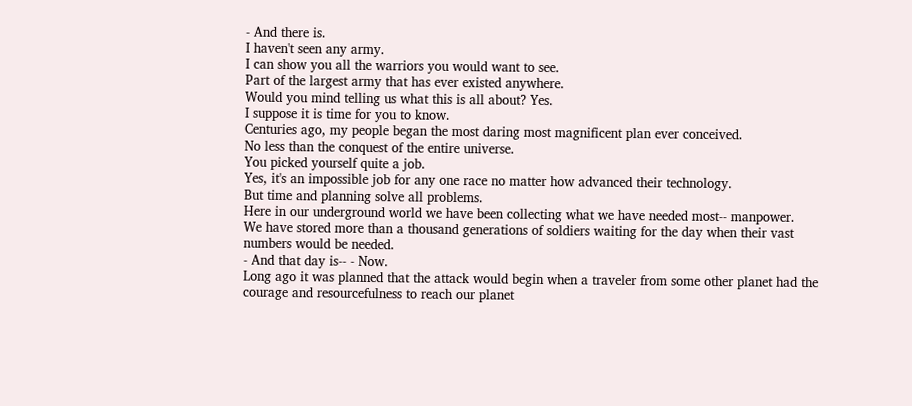- And there is.
I haven't seen any army.
I can show you all the warriors you would want to see.
Part of the largest army that has ever existed anywhere.
Would you mind telling us what this is all about? Yes.
I suppose it is time for you to know.
Centuries ago, my people began the most daring most magnificent plan ever conceived.
No less than the conquest of the entire universe.
You picked yourself quite a job.
Yes, it's an impossible job for any one race no matter how advanced their technology.
But time and planning solve all problems.
Here in our underground world we have been collecting what we have needed most-- manpower.
We have stored more than a thousand generations of soldiers waiting for the day when their vast numbers would be needed.
- And that day is-- - Now.
Long ago it was planned that the attack would begin when a traveler from some other planet had the courage and resourcefulness to reach our planet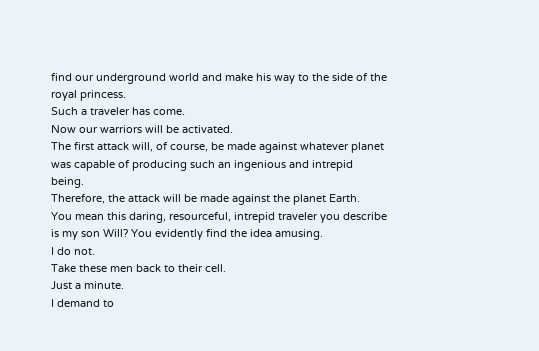find our underground world and make his way to the side of the royal princess.
Such a traveler has come.
Now our warriors will be activated.
The first attack will, of course, be made against whatever planet was capable of producing such an ingenious and intrepid being.
Therefore, the attack will be made against the planet Earth.
You mean this daring, resourceful, intrepid traveler you describe is my son Will? You evidently find the idea amusing.
I do not.
Take these men back to their cell.
Just a minute.
I demand to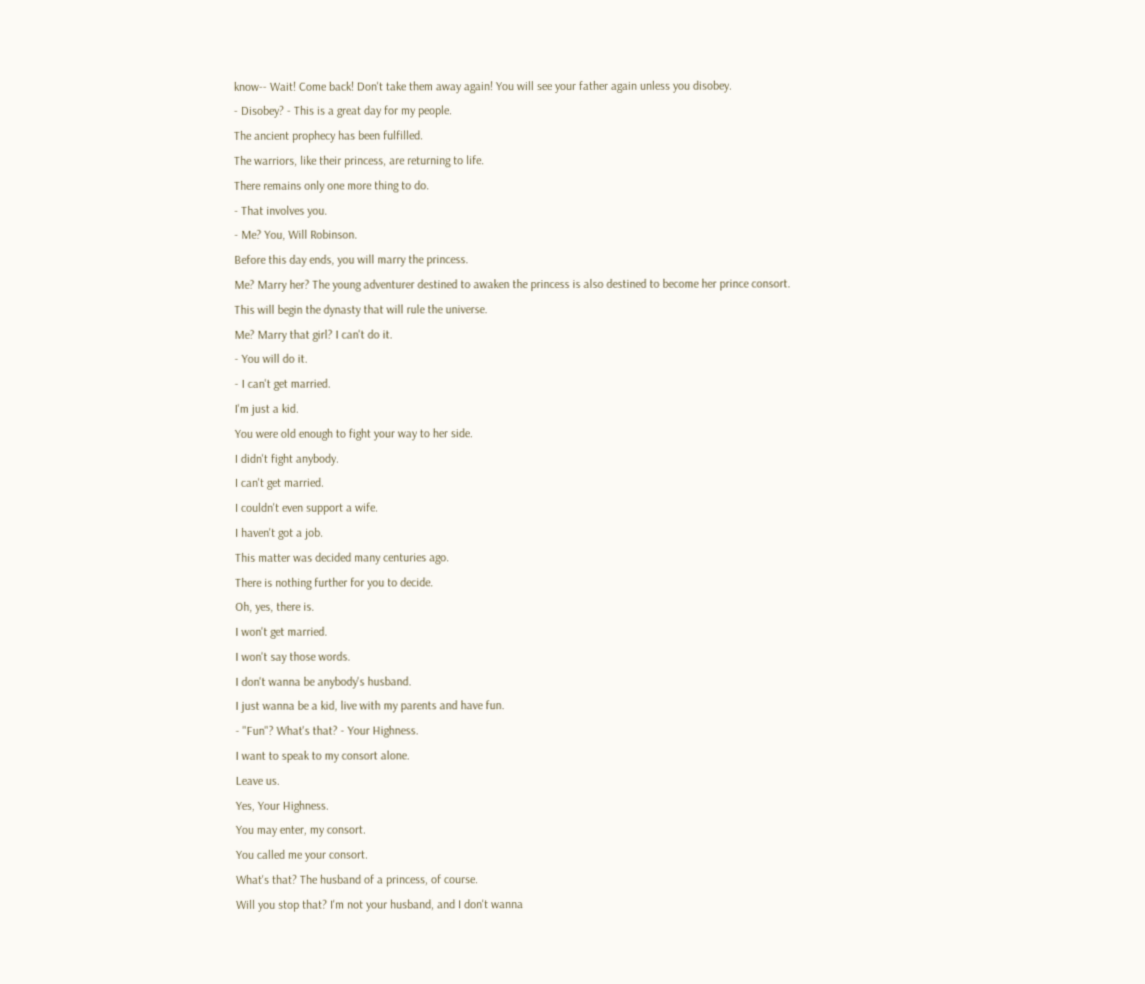know-- Wait! Come back! Don't take them away again! You will see your father again unless you disobey.
- Disobey? - This is a great day for my people.
The ancient prophecy has been fulfilled.
The warriors, like their princess, are returning to life.
There remains only one more thing to do.
- That involves you.
- Me? You, Will Robinson.
Before this day ends, you will marry the princess.
Me? Marry her? The young adventurer destined to awaken the princess is also destined to become her prince consort.
This will begin the dynasty that will rule the universe.
Me? Marry that girl? I can't do it.
- You will do it.
- I can't get married.
I'm just a kid.
You were old enough to fight your way to her side.
I didn't fight anybody.
I can't get married.
I couldn't even support a wife.
I haven't got a job.
This matter was decided many centuries ago.
There is nothing further for you to decide.
Oh, yes, there is.
I won't get married.
I won't say those words.
I don't wanna be anybody's husband.
I just wanna be a kid, live with my parents and have fun.
- "Fun"? What's that? - Your Highness.
I want to speak to my consort alone.
Leave us.
Yes, Your Highness.
You may enter, my consort.
You called me your consort.
What's that? The husband of a princess, of course.
Will you stop that? I'm not your husband, and I don't wanna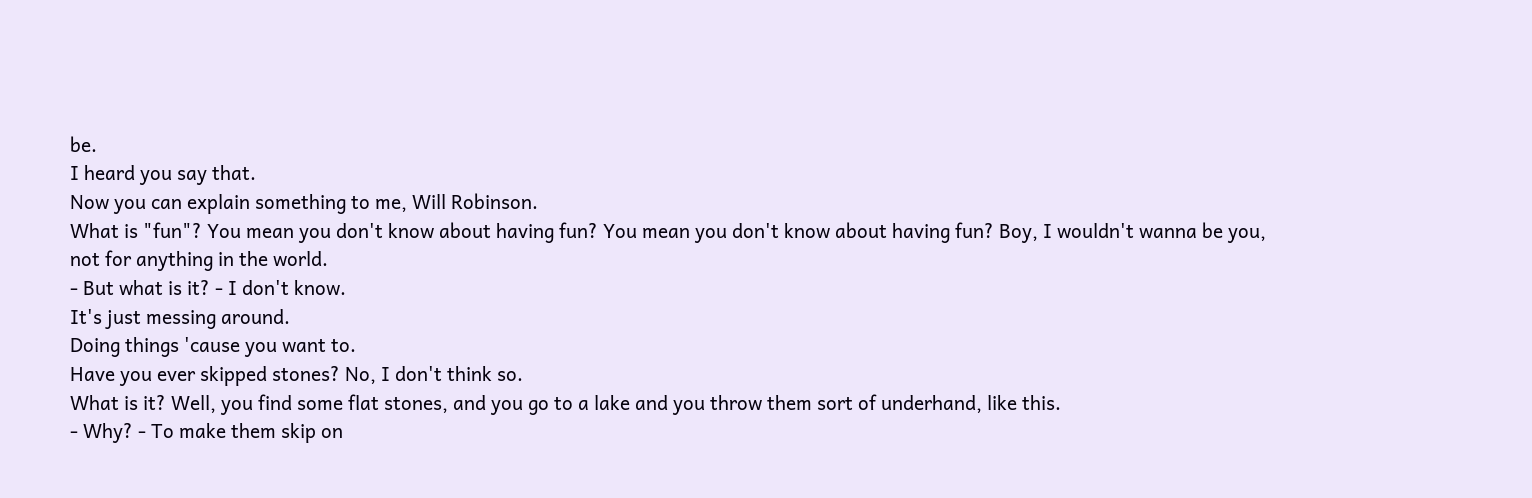be.
I heard you say that.
Now you can explain something to me, Will Robinson.
What is "fun"? You mean you don't know about having fun? You mean you don't know about having fun? Boy, I wouldn't wanna be you, not for anything in the world.
- But what is it? - I don't know.
It's just messing around.
Doing things 'cause you want to.
Have you ever skipped stones? No, I don't think so.
What is it? Well, you find some flat stones, and you go to a lake and you throw them sort of underhand, like this.
- Why? - To make them skip on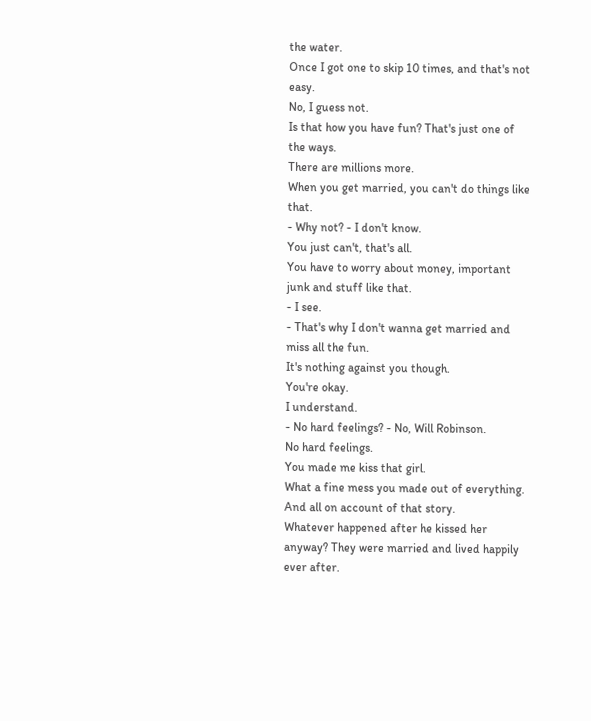the water.
Once I got one to skip 10 times, and that's not easy.
No, I guess not.
Is that how you have fun? That's just one of the ways.
There are millions more.
When you get married, you can't do things like that.
- Why not? - I don't know.
You just can't, that's all.
You have to worry about money, important junk and stuff like that.
- I see.
- That's why I don't wanna get married and miss all the fun.
It's nothing against you though.
You're okay.
I understand.
- No hard feelings? - No, Will Robinson.
No hard feelings.
You made me kiss that girl.
What a fine mess you made out of everything.
And all on account of that story.
Whatever happened after he kissed her anyway? They were married and lived happily ever after.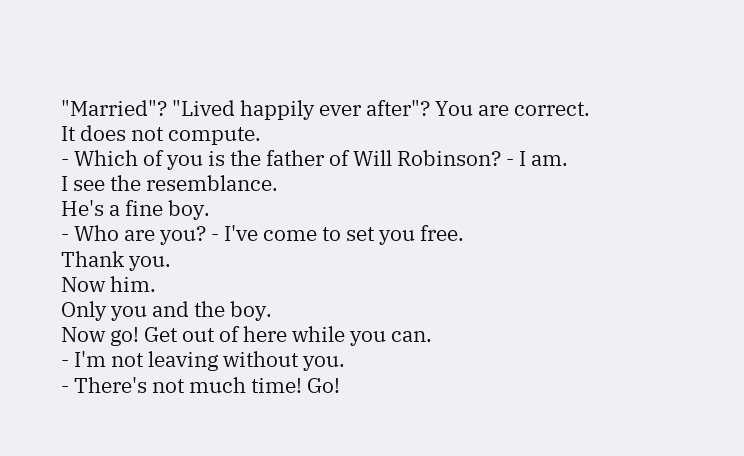"Married"? "Lived happily ever after"? You are correct.
It does not compute.
- Which of you is the father of Will Robinson? - I am.
I see the resemblance.
He's a fine boy.
- Who are you? - I've come to set you free.
Thank you.
Now him.
Only you and the boy.
Now go! Get out of here while you can.
- I'm not leaving without you.
- There's not much time! Go!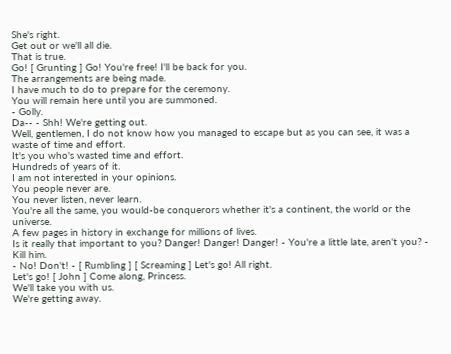She's right.
Get out or we'll all die.
That is true.
Go! [ Grunting ] Go! You're free! I'll be back for you.
The arrangements are being made.
I have much to do to prepare for the ceremony.
You will remain here until you are summoned.
- Golly.
Da-- - Shh! We're getting out.
Well, gentlemen, I do not know how you managed to escape but as you can see, it was a waste of time and effort.
It's you who's wasted time and effort.
Hundreds of years of it.
I am not interested in your opinions.
You people never are.
You never listen, never learn.
You're all the same, you would-be conquerors whether it's a continent, the world or the universe.
A few pages in history in exchange for millions of lives.
Is it really that important to you? Danger! Danger! Danger! - You're a little late, aren't you? - Kill him.
- No! Don't! - [ Rumbling ] [ Screaming ] Let's go! All right.
Let's go! [ John ] Come along, Princess.
We'll take you with us.
We're getting away.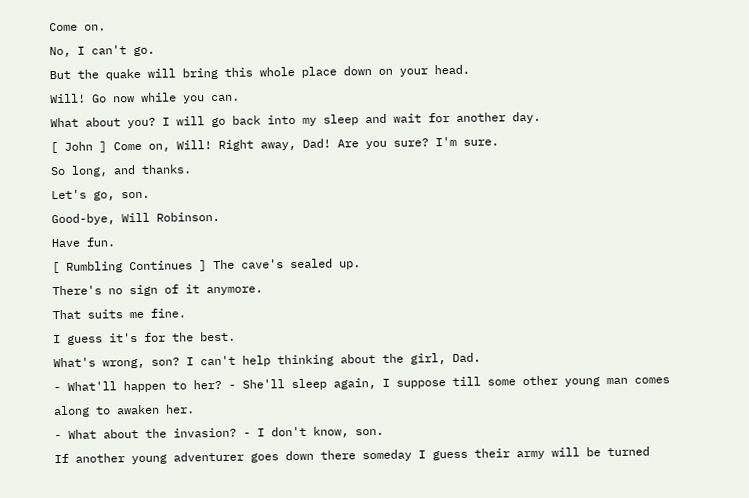Come on.
No, I can't go.
But the quake will bring this whole place down on your head.
Will! Go now while you can.
What about you? I will go back into my sleep and wait for another day.
[ John ] Come on, Will! Right away, Dad! Are you sure? I'm sure.
So long, and thanks.
Let's go, son.
Good-bye, Will Robinson.
Have fun.
[ Rumbling Continues ] The cave's sealed up.
There's no sign of it anymore.
That suits me fine.
I guess it's for the best.
What's wrong, son? I can't help thinking about the girl, Dad.
- What'll happen to her? - She'll sleep again, I suppose till some other young man comes along to awaken her.
- What about the invasion? - I don't know, son.
If another young adventurer goes down there someday I guess their army will be turned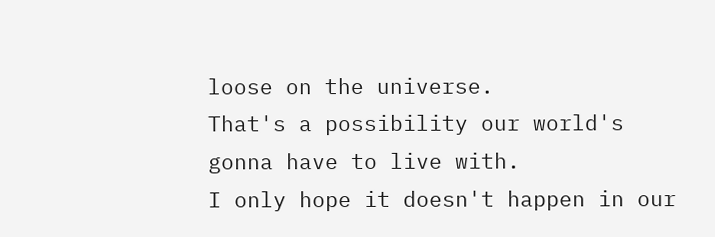loose on the universe.
That's a possibility our world's gonna have to live with.
I only hope it doesn't happen in our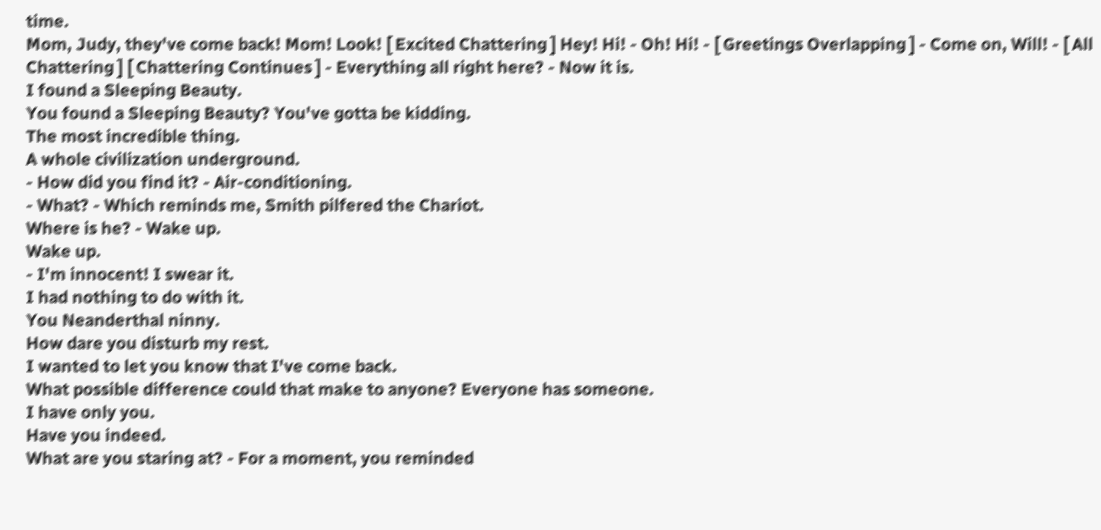time.
Mom, Judy, they've come back! Mom! Look! [ Excited Chattering ] Hey! Hi! - Oh! Hi! - [ Greetings Overlapping ] - Come on, Will! - [ All Chattering ] [ Chattering Continues ] - Everything all right here? - Now it is.
I found a Sleeping Beauty.
You found a Sleeping Beauty? You've gotta be kidding.
The most incredible thing.
A whole civilization underground.
- How did you find it? - Air-conditioning.
- What? - Which reminds me, Smith pilfered the Chariot.
Where is he? - Wake up.
Wake up.
- I'm innocent! I swear it.
I had nothing to do with it.
You Neanderthal ninny.
How dare you disturb my rest.
I wanted to let you know that I've come back.
What possible difference could that make to anyone? Everyone has someone.
I have only you.
Have you indeed.
What are you staring at? - For a moment, you reminded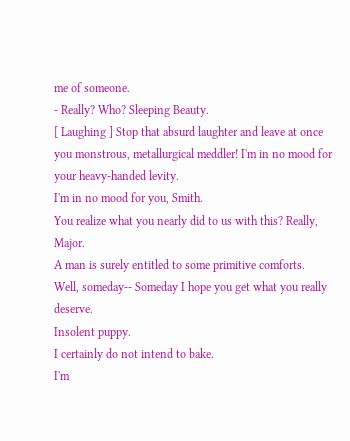me of someone.
- Really? Who? Sleeping Beauty.
[ Laughing ] Stop that absurd laughter and leave at once you monstrous, metallurgical meddler! I'm in no mood for your heavy-handed levity.
I'm in no mood for you, Smith.
You realize what you nearly did to us with this? Really, Major.
A man is surely entitled to some primitive comforts.
Well, someday-- Someday I hope you get what you really deserve.
Insolent puppy.
I certainly do not intend to bake.
I'm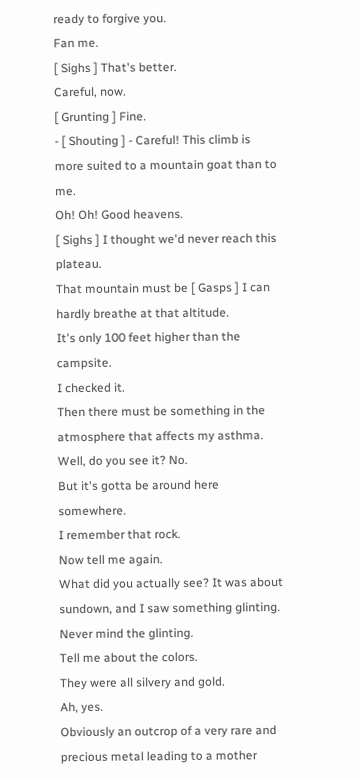ready to forgive you.
Fan me.
[ Sighs ] That's better.
Careful, now.
[ Grunting ] Fine.
- [ Shouting ] - Careful! This climb is more suited to a mountain goat than to me.
Oh! Oh! Good heavens.
[ Sighs ] I thought we'd never reach this plateau.
That mountain must be [ Gasps ] I can hardly breathe at that altitude.
It's only 100 feet higher than the campsite.
I checked it.
Then there must be something in the atmosphere that affects my asthma.
Well, do you see it? No.
But it's gotta be around here somewhere.
I remember that rock.
Now tell me again.
What did you actually see? It was about sundown, and I saw something glinting.
Never mind the glinting.
Tell me about the colors.
They were all silvery and gold.
Ah, yes.
Obviously an outcrop of a very rare and precious metal leading to a mother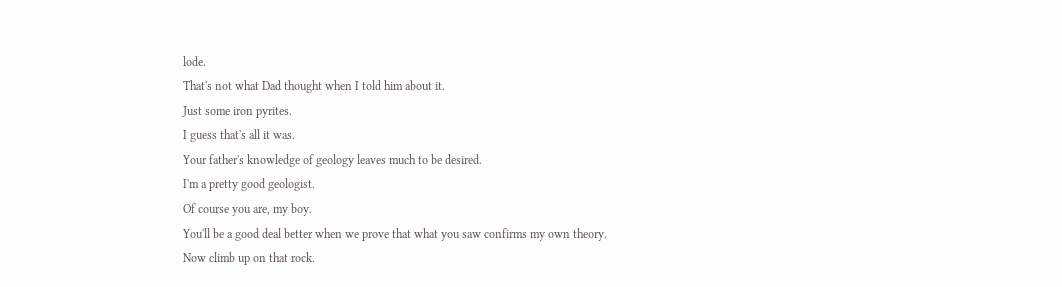lode.
That's not what Dad thought when I told him about it.
Just some iron pyrites.
I guess that's all it was.
Your father's knowledge of geology leaves much to be desired.
I'm a pretty good geologist.
Of course you are, my boy.
You'll be a good deal better when we prove that what you saw confirms my own theory.
Now climb up on that rock.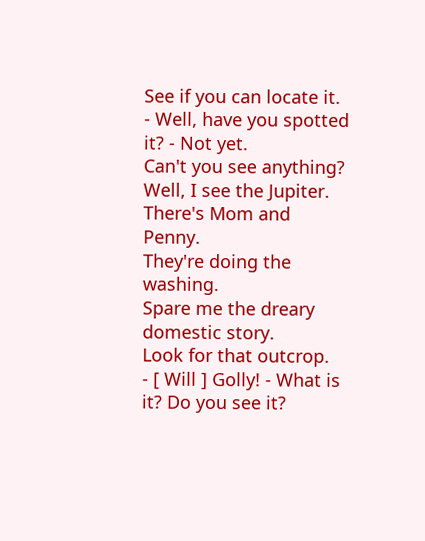See if you can locate it.
- Well, have you spotted it? - Not yet.
Can't you see anything? Well, I see the Jupiter.
There's Mom and Penny.
They're doing the washing.
Spare me the dreary domestic story.
Look for that outcrop.
- [ Will ] Golly! - What is it? Do you see it?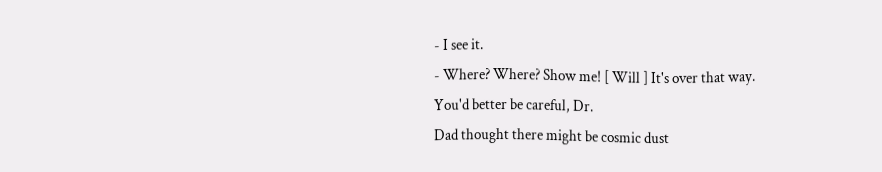- I see it.
- Where? Where? Show me! [ Will ] It's over that way.
You'd better be careful, Dr.
Dad thought there might be cosmic dust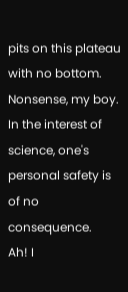pits on this plateau with no bottom.
Nonsense, my boy.
In the interest of science, one's personal safety is of no consequence.
Ah! I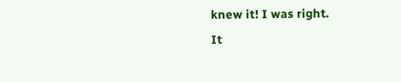knew it! I was right.
It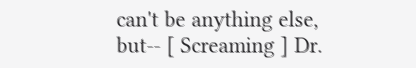can't be anything else, but-- [ Screaming ] Dr.